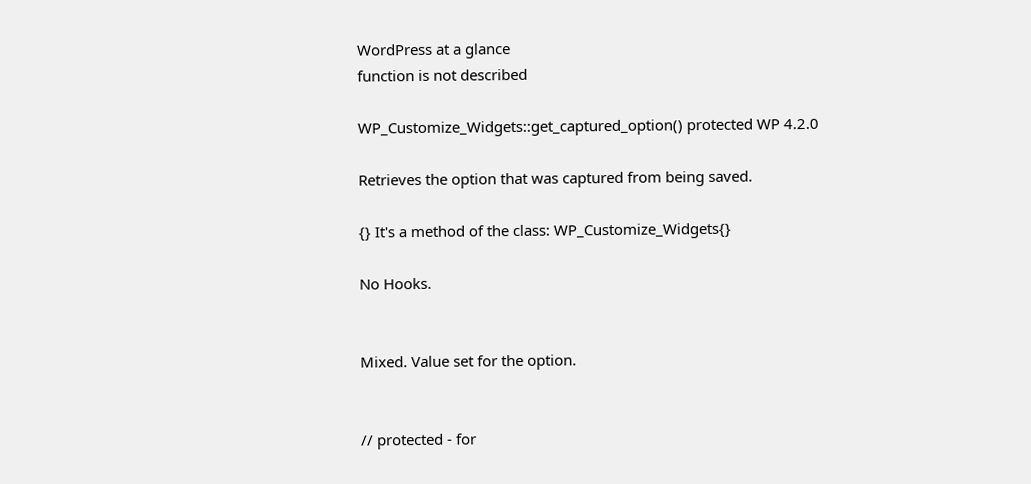WordPress at a glance
function is not described

WP_Customize_Widgets::get_captured_option() protected WP 4.2.0

Retrieves the option that was captured from being saved.

{} It's a method of the class: WP_Customize_Widgets{}

No Hooks.


Mixed. Value set for the option.


// protected - for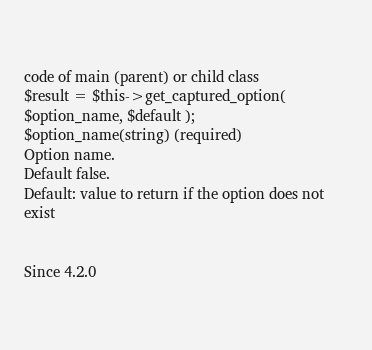code of main (parent) or child class
$result = $this->get_captured_option( $option_name, $default );
$option_name(string) (required)
Option name.
Default false.
Default: value to return if the option does not exist


Since 4.2.0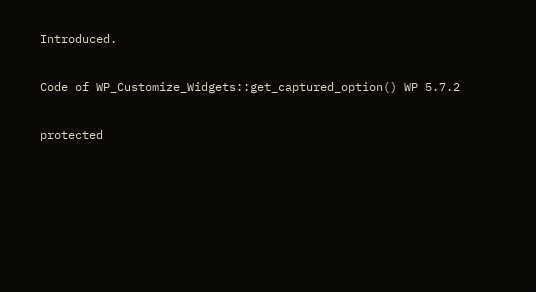Introduced.

Code of WP_Customize_Widgets::get_captured_option() WP 5.7.2

protected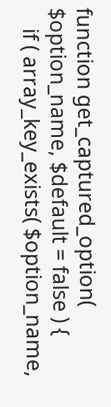function get_captured_option( $option_name, $default = false ) {
    if ( array_key_exists( $option_name,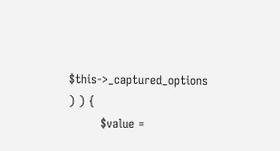$this->_captured_options ) ) {
        $value =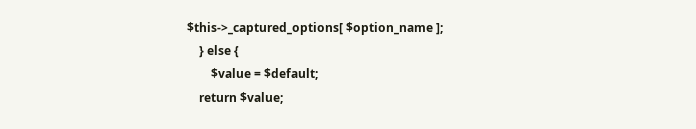$this->_captured_options[ $option_name ];
    } else {
        $value = $default;
    return $value;